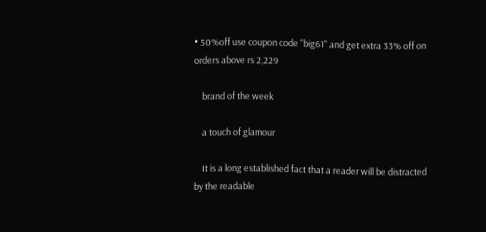• 50%off use coupon code "big61" and get extra 33% off on orders above rs 2,229

    brand of the week

    a touch of glamour

    It is a long established fact that a reader will be distracted by the readable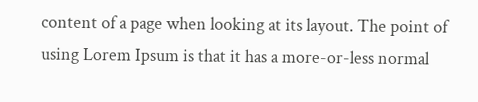content of a page when looking at its layout. The point of using Lorem Ipsum is that it has a more-or-less normal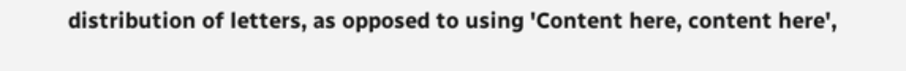distribution of letters, as opposed to using 'Content here, content here',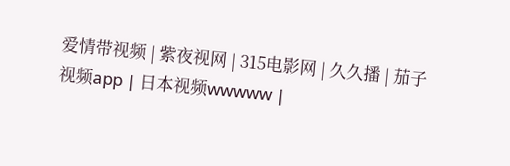爱情带视频 | 紫夜视网 | 315电影网 | 久久播 | 茄子视频app | 日本视频wwwww |